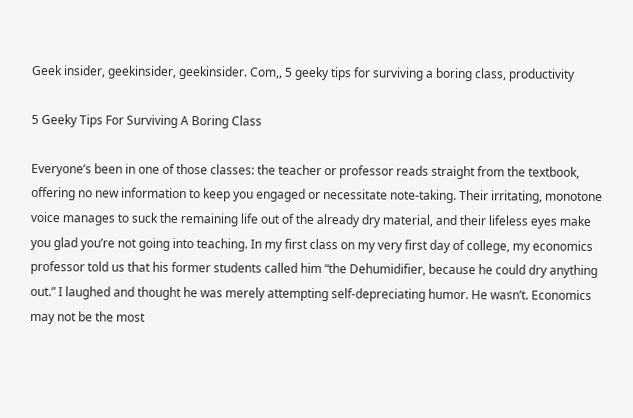Geek insider, geekinsider, geekinsider. Com,, 5 geeky tips for surviving a boring class, productivity

5 Geeky Tips For Surviving A Boring Class

Everyone’s been in one of those classes: the teacher or professor reads straight from the textbook, offering no new information to keep you engaged or necessitate note-taking. Their irritating, monotone voice manages to suck the remaining life out of the already dry material, and their lifeless eyes make you glad you’re not going into teaching. In my first class on my very first day of college, my economics professor told us that his former students called him “the Dehumidifier, because he could dry anything out.” I laughed and thought he was merely attempting self-depreciating humor. He wasn’t. Economics may not be the most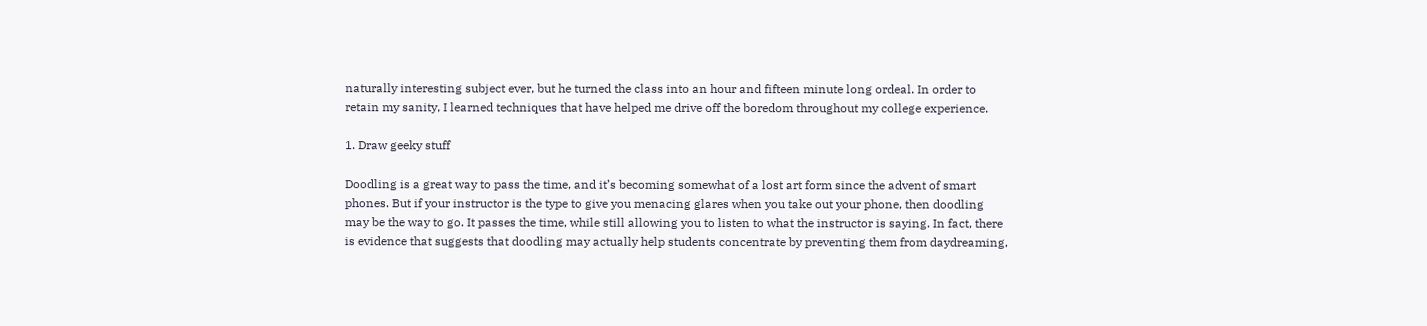naturally interesting subject ever, but he turned the class into an hour and fifteen minute long ordeal. In order to retain my sanity, I learned techniques that have helped me drive off the boredom throughout my college experience.

1. Draw geeky stuff

Doodling is a great way to pass the time, and it’s becoming somewhat of a lost art form since the advent of smart phones. But if your instructor is the type to give you menacing glares when you take out your phone, then doodling may be the way to go. It passes the time, while still allowing you to listen to what the instructor is saying. In fact, there is evidence that suggests that doodling may actually help students concentrate by preventing them from daydreaming,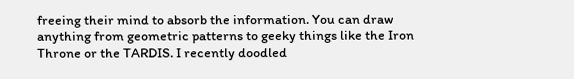freeing their mind to absorb the information. You can draw anything from geometric patterns to geeky things like the Iron Throne or the TARDIS. I recently doodled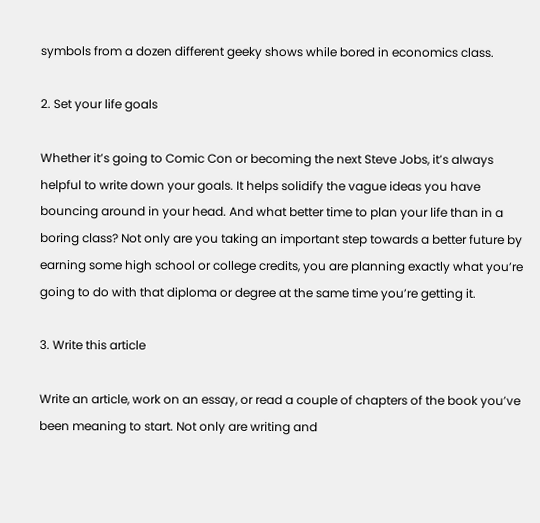symbols from a dozen different geeky shows while bored in economics class.

2. Set your life goals

Whether it’s going to Comic Con or becoming the next Steve Jobs, it’s always helpful to write down your goals. It helps solidify the vague ideas you have bouncing around in your head. And what better time to plan your life than in a boring class? Not only are you taking an important step towards a better future by earning some high school or college credits, you are planning exactly what you’re going to do with that diploma or degree at the same time you’re getting it.

3. Write this article

Write an article, work on an essay, or read a couple of chapters of the book you’ve been meaning to start. Not only are writing and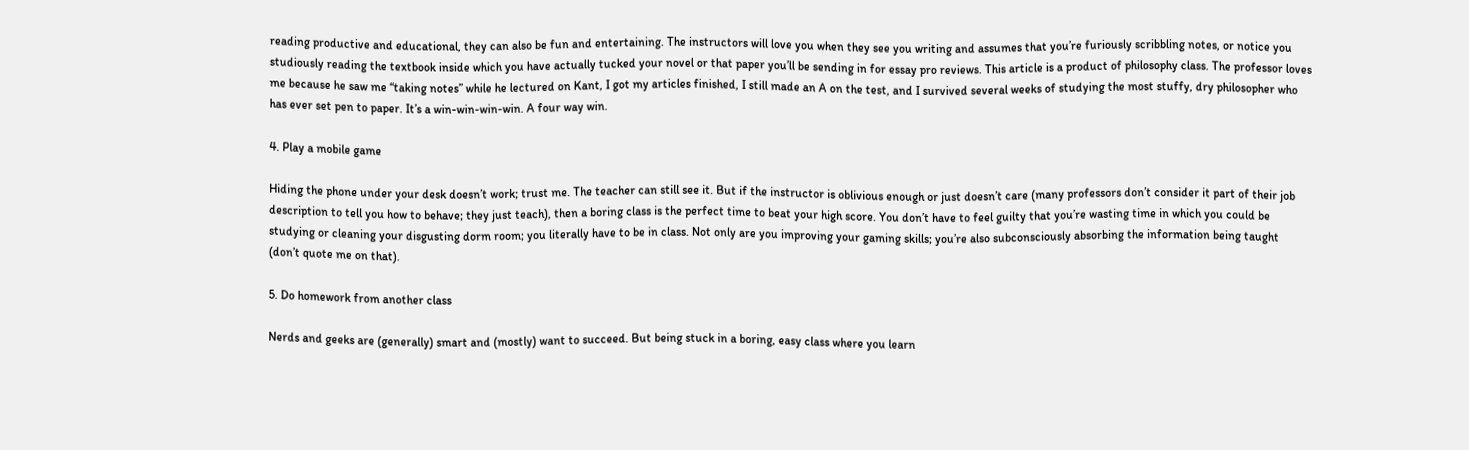reading productive and educational, they can also be fun and entertaining. The instructors will love you when they see you writing and assumes that you’re furiously scribbling notes, or notice you studiously reading the textbook inside which you have actually tucked your novel or that paper you’ll be sending in for essay pro reviews. This article is a product of philosophy class. The professor loves me because he saw me “taking notes” while he lectured on Kant, I got my articles finished, I still made an A on the test, and I survived several weeks of studying the most stuffy, dry philosopher who has ever set pen to paper. It’s a win-win-win-win. A four way win.

4. Play a mobile game

Hiding the phone under your desk doesn’t work; trust me. The teacher can still see it. But if the instructor is oblivious enough or just doesn’t care (many professors don’t consider it part of their job description to tell you how to behave; they just teach), then a boring class is the perfect time to beat your high score. You don’t have to feel guilty that you’re wasting time in which you could be studying or cleaning your disgusting dorm room; you literally have to be in class. Not only are you improving your gaming skills; you’re also subconsciously absorbing the information being taught (don’t quote me on that).

5. Do homework from another class

Nerds and geeks are (generally) smart and (mostly) want to succeed. But being stuck in a boring, easy class where you learn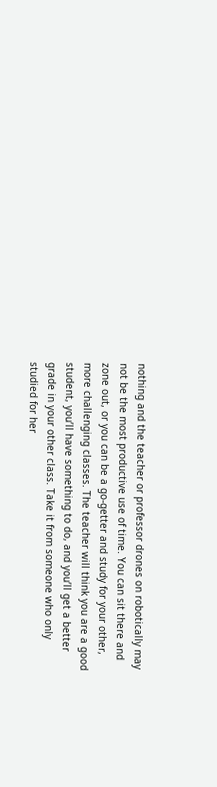nothing and the teacher or professor drones on robotically may not be the most productive use of time. You can sit there and zone out, or you can be a go-getter and study for your other, more challenging classes. The teacher will think you are a good student, you’ll have something to do, and you’ll get a better grade in your other class. Take it from someone who only studied for her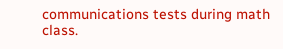communications tests during math class.